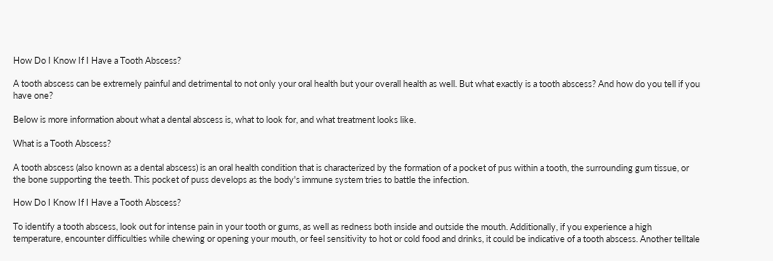How Do I Know If I Have a Tooth Abscess?

A tooth abscess can be extremely painful and detrimental to not only your oral health but your overall health as well. But what exactly is a tooth abscess? And how do you tell if you have one?

Below is more information about what a dental abscess is, what to look for, and what treatment looks like.

What is a Tooth Abscess?

A tooth abscess (also known as a dental abscess) is an oral health condition that is characterized by the formation of a pocket of pus within a tooth, the surrounding gum tissue, or the bone supporting the teeth. This pocket of puss develops as the body's immune system tries to battle the infection.

How Do I Know If I Have a Tooth Abscess?

To identify a tooth abscess, look out for intense pain in your tooth or gums, as well as redness both inside and outside the mouth. Additionally, if you experience a high temperature, encounter difficulties while chewing or opening your mouth, or feel sensitivity to hot or cold food and drinks, it could be indicative of a tooth abscess. Another telltale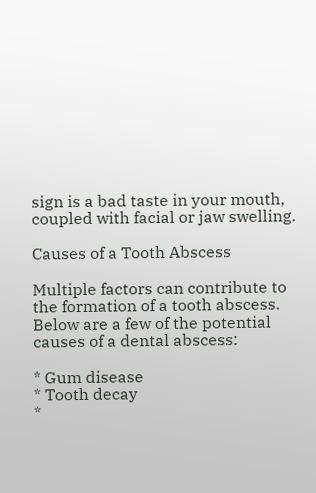sign is a bad taste in your mouth, coupled with facial or jaw swelling.

Causes of a Tooth Abscess

Multiple factors can contribute to the formation of a tooth abscess. Below are a few of the potential causes of a dental abscess:

* Gum disease
* Tooth decay
*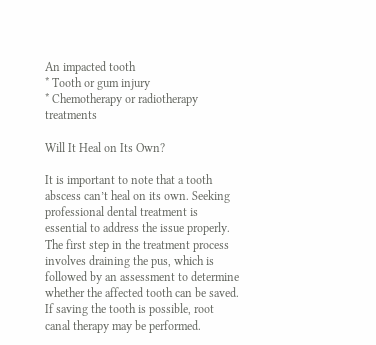An impacted tooth
* Tooth or gum injury
* Chemotherapy or radiotherapy treatments

Will It Heal on Its Own?

It is important to note that a tooth abscess can’t heal on its own. Seeking professional dental treatment is essential to address the issue properly. The first step in the treatment process involves draining the pus, which is followed by an assessment to determine whether the affected tooth can be saved. If saving the tooth is possible, root canal therapy may be performed.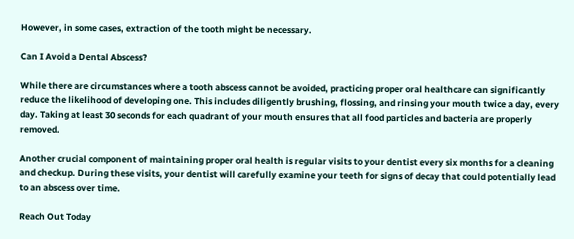However, in some cases, extraction of the tooth might be necessary.

Can I Avoid a Dental Abscess?

While there are circumstances where a tooth abscess cannot be avoided, practicing proper oral healthcare can significantly reduce the likelihood of developing one. This includes diligently brushing, flossing, and rinsing your mouth twice a day, every day. Taking at least 30 seconds for each quadrant of your mouth ensures that all food particles and bacteria are properly removed.

Another crucial component of maintaining proper oral health is regular visits to your dentist every six months for a cleaning and checkup. During these visits, your dentist will carefully examine your teeth for signs of decay that could potentially lead to an abscess over time.

Reach Out Today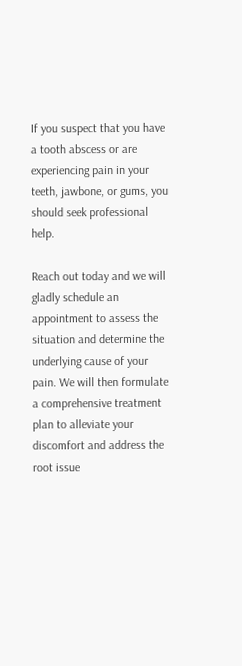If you suspect that you have a tooth abscess or are experiencing pain in your teeth, jawbone, or gums, you should seek professional help.

Reach out today and we will gladly schedule an appointment to assess the situation and determine the underlying cause of your pain. We will then formulate a comprehensive treatment plan to alleviate your discomfort and address the root issue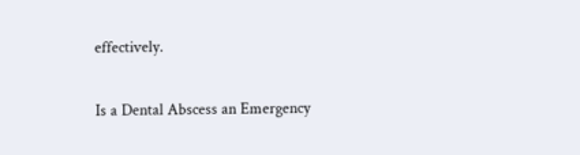effectively.


Is a Dental Abscess an Emergency